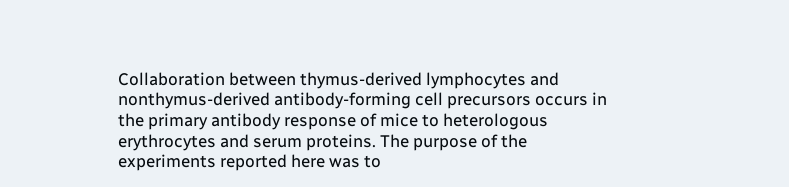Collaboration between thymus-derived lymphocytes and nonthymus-derived antibody-forming cell precursors occurs in the primary antibody response of mice to heterologous erythrocytes and serum proteins. The purpose of the experiments reported here was to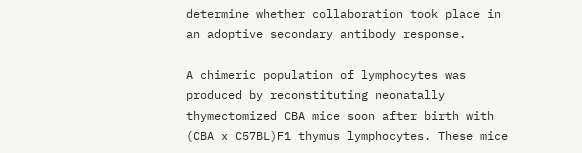determine whether collaboration took place in an adoptive secondary antibody response.

A chimeric population of lymphocytes was produced by reconstituting neonatally thymectomized CBA mice soon after birth with (CBA x C57BL)F1 thymus lymphocytes. These mice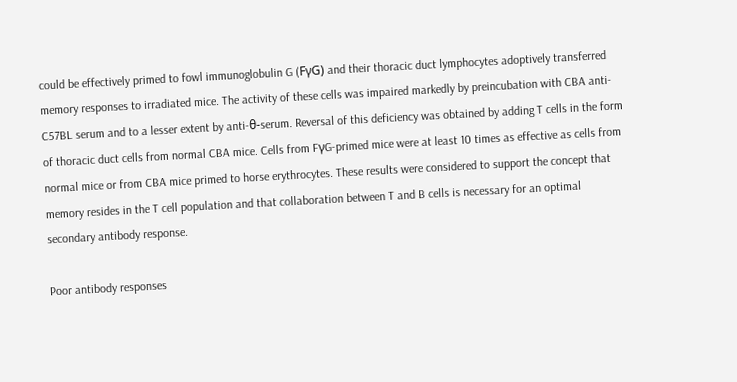could be effectively primed to fowl immunoglobulin G (FγG) and their thoracic duct lymphocytes adoptively transferred memory responses to irradiated mice. The activity of these cells was impaired markedly by preincubation with CBA anti-C57BL serum and to a lesser extent by anti-θ-serum. Reversal of this deficiency was obtained by adding T cells in the form of thoracic duct cells from normal CBA mice. Cells from FγG-primed mice were at least 10 times as effective as cells from normal mice or from CBA mice primed to horse erythrocytes. These results were considered to support the concept that memory resides in the T cell population and that collaboration between T and B cells is necessary for an optimal secondary antibody response.

Poor antibody responses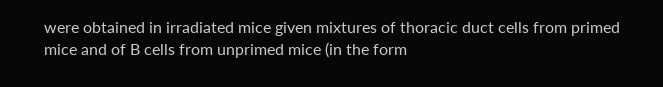were obtained in irradiated mice given mixtures of thoracic duct cells from primed mice and of B cells from unprimed mice (in the form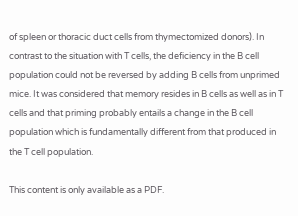of spleen or thoracic duct cells from thymectomized donors). In contrast to the situation with T cells, the deficiency in the B cell population could not be reversed by adding B cells from unprimed mice. It was considered that memory resides in B cells as well as in T cells and that priming probably entails a change in the B cell population which is fundamentally different from that produced in the T cell population.

This content is only available as a PDF.